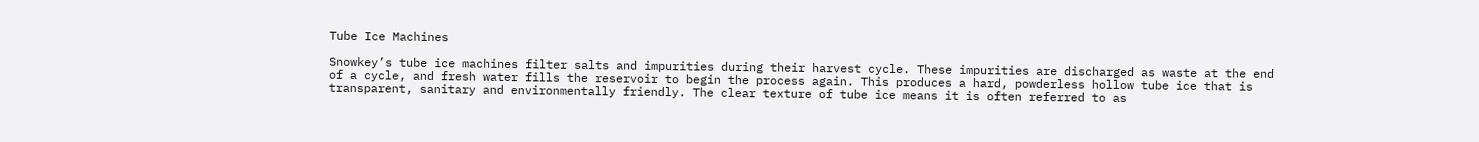Tube Ice Machines

Snowkey’s tube ice machines filter salts and impurities during their harvest cycle. These impurities are discharged as waste at the end of a cycle, and fresh water fills the reservoir to begin the process again. This produces a hard, powderless hollow tube ice that is transparent, sanitary and environmentally friendly. The clear texture of tube ice means it is often referred to as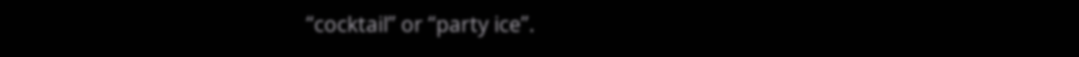“cocktail” or “party ice”.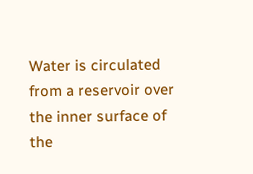Water is circulated from a reservoir over the inner surface of the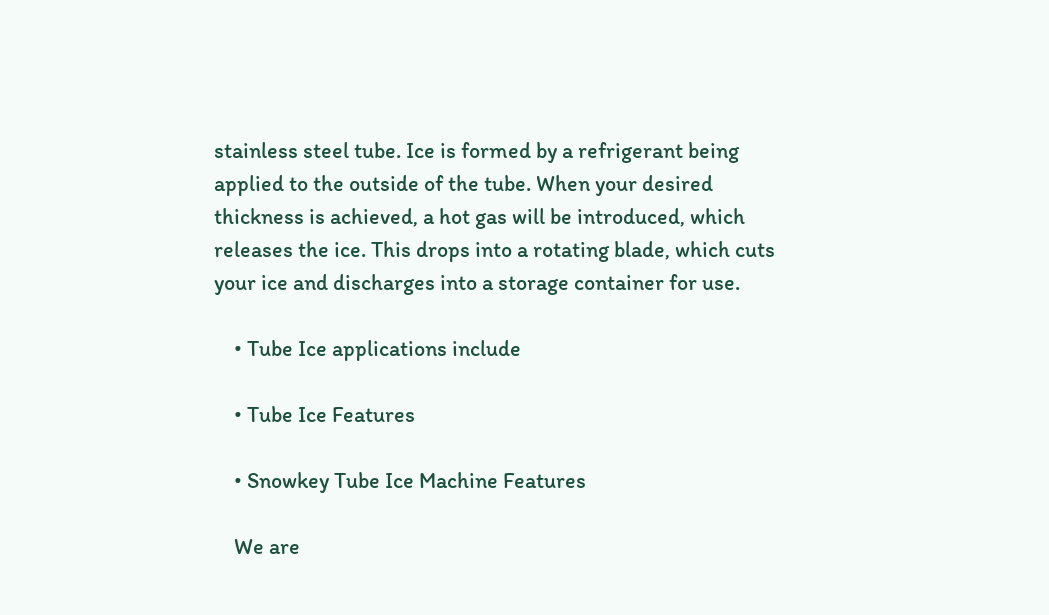stainless steel tube. Ice is formed by a refrigerant being applied to the outside of the tube. When your desired thickness is achieved, a hot gas will be introduced, which releases the ice. This drops into a rotating blade, which cuts your ice and discharges into a storage container for use.

    • Tube Ice applications include

    • Tube Ice Features

    • Snowkey Tube Ice Machine Features

    We are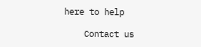here to help

    Contact us